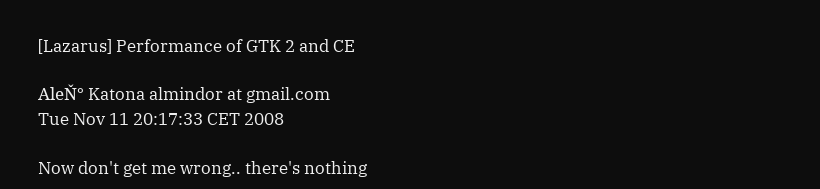[Lazarus] Performance of GTK 2 and CE

AleŇ° Katona almindor at gmail.com
Tue Nov 11 20:17:33 CET 2008

Now don't get me wrong.. there's nothing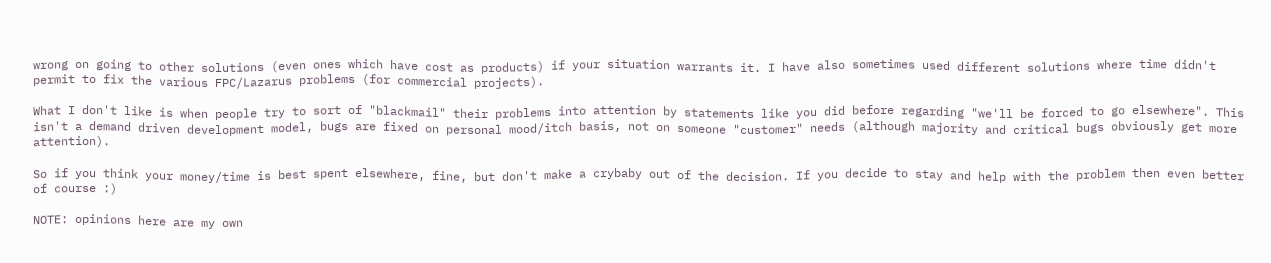wrong on going to other solutions (even ones which have cost as products) if your situation warrants it. I have also sometimes used different solutions where time didn't permit to fix the various FPC/Lazarus problems (for commercial projects).

What I don't like is when people try to sort of "blackmail" their problems into attention by statements like you did before regarding "we'll be forced to go elsewhere". This isn't a demand driven development model, bugs are fixed on personal mood/itch basis, not on someone "customer" needs (although majority and critical bugs obviously get more attention).

So if you think your money/time is best spent elsewhere, fine, but don't make a crybaby out of the decision. If you decide to stay and help with the problem then even better of course :)

NOTE: opinions here are my own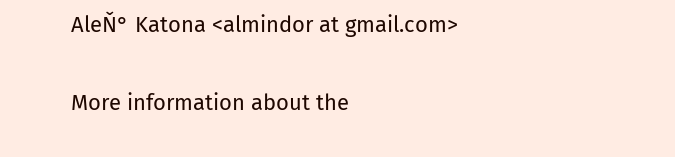AleŇ° Katona <almindor at gmail.com>

More information about the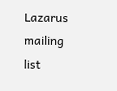Lazarus mailing list